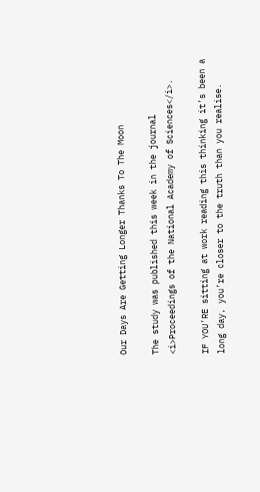Our Days Are Getting Longer Thanks To The Moon

The study was published this week in the journal
<i>Proceedings of the National Academy of Sciences</i>.

IF YOU’RE sitting at work reading this thinking it’s been a long day, you’re closer to the truth than you realise.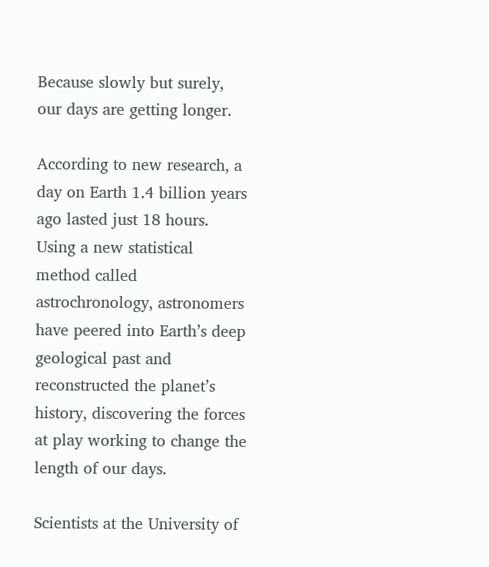Because slowly but surely, our days are getting longer.

According to new research, a day on Earth 1.4 billion years ago lasted just 18 hours. Using a new statistical method called astrochronology, astronomers have peered into Earth’s deep geological past and reconstructed the planet’s history, discovering the forces at play working to change the length of our days.

Scientists at the University of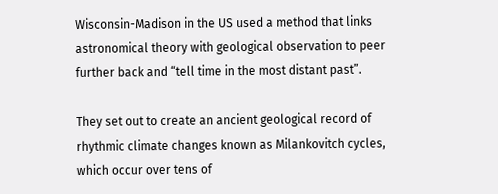Wisconsin-Madison in the US used a method that links astronomical theory with geological observation to peer further back and “tell time in the most distant past”.

They set out to create an ancient geological record of rhythmic climate changes known as Milankovitch cycles, which occur over tens of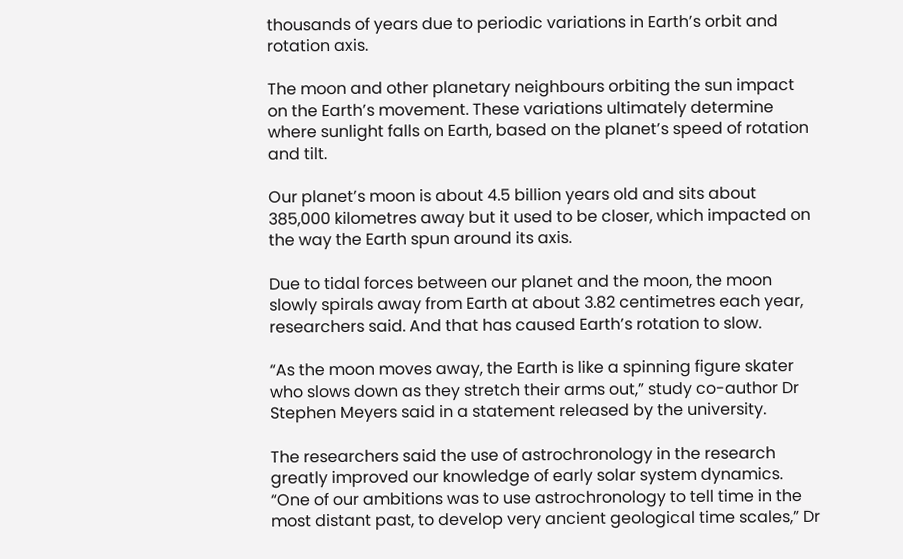thousands of years due to periodic variations in Earth’s orbit and rotation axis.

The moon and other planetary neighbours orbiting the sun impact on the Earth’s movement. These variations ultimately determine where sunlight falls on Earth, based on the planet’s speed of rotation and tilt.

Our planet’s moon is about 4.5 billion years old and sits about 385,000 kilometres away but it used to be closer, which impacted on the way the Earth spun around its axis.

Due to tidal forces between our planet and the moon, the moon slowly spirals away from Earth at about 3.82 centimetres each year, researchers said. And that has caused Earth’s rotation to slow.

“As the moon moves away, the Earth is like a spinning figure skater who slows down as they stretch their arms out,” study co-author Dr Stephen Meyers said in a statement released by the university.

The researchers said the use of astrochronology in the research greatly improved our knowledge of early solar system dynamics. “One of our ambitions was to use astrochronology to tell time in the most distant past, to develop very ancient geological time scales,” Dr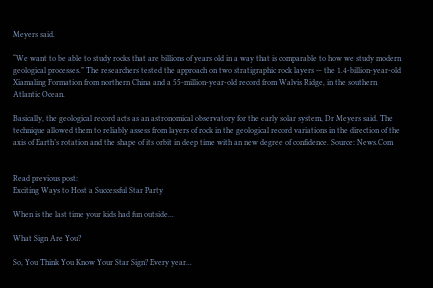Meyers said.

“We want to be able to study rocks that are billions of years old in a way that is comparable to how we study modern geological processes.” The researchers tested the approach on two stratigraphic rock layers — the 1.4-billion-year-old Xiamaling Formation from northern China and a 55-million-year-old record from Walvis Ridge, in the southern Atlantic Ocean.

Basically, the geological record acts as an astronomical observatory for the early solar system, Dr Meyers said. The technique allowed them to reliably assess from layers of rock in the geological record variations in the direction of the axis of Earth’s rotation and the shape of its orbit in deep time with an new degree of confidence. Source: News.Com


Read previous post:
Exciting Ways to Host a Successful Star Party

When is the last time your kids had fun outside...

What Sign Are You?

So, You Think You Know Your Star Sign? Every year...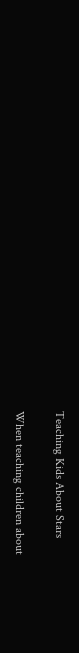Teaching Kids About Stars

When teaching children about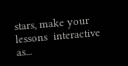stars, make your lessons  interactive as...